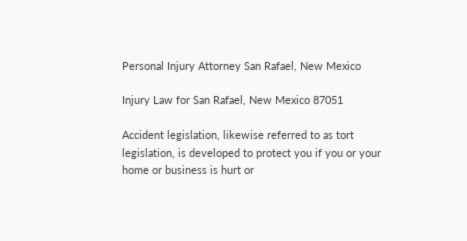Personal Injury Attorney San Rafael, New Mexico

Injury Law for San Rafael, New Mexico 87051

Accident legislation, likewise referred to as tort legislation, is developed to protect you if you or your home or business is hurt or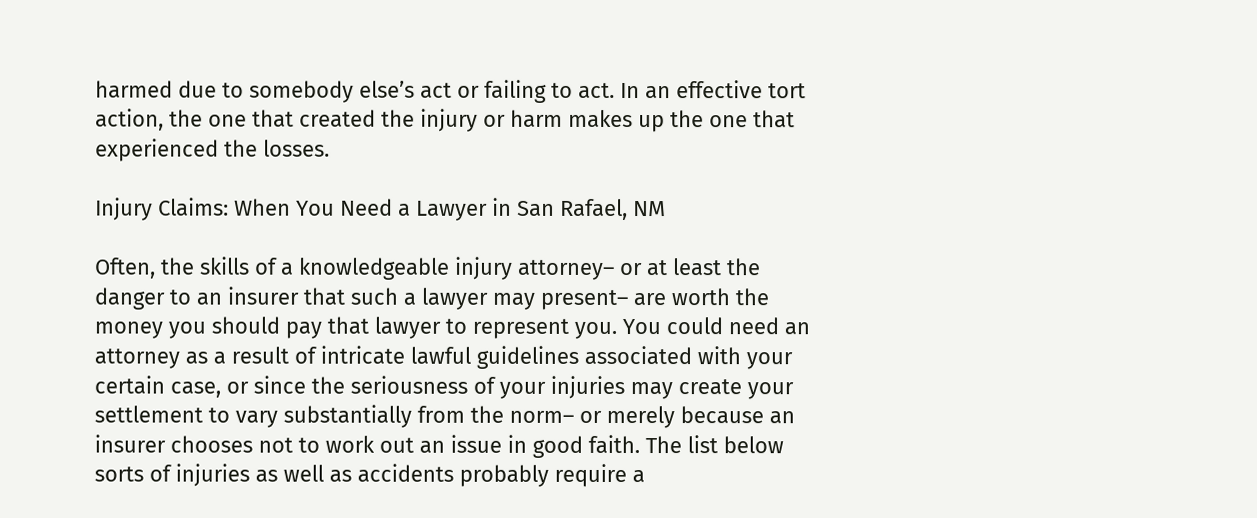harmed due to somebody else’s act or failing to act. In an effective tort action, the one that created the injury or harm makes up the one that experienced the losses.

Injury Claims: When You Need a Lawyer in San Rafael, NM

Often, the skills of a knowledgeable injury attorney– or at least the danger to an insurer that such a lawyer may present– are worth the money you should pay that lawyer to represent you. You could need an attorney as a result of intricate lawful guidelines associated with your certain case, or since the seriousness of your injuries may create your settlement to vary substantially from the norm– or merely because an insurer chooses not to work out an issue in good faith. The list below sorts of injuries as well as accidents probably require a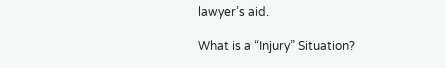lawyer’s aid.

What is a “Injury” Situation?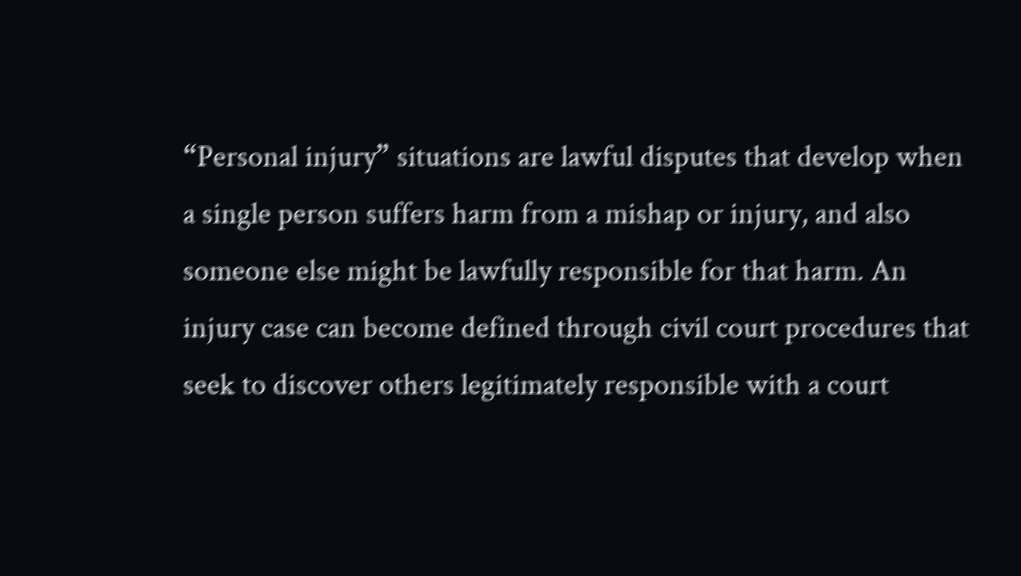“Personal injury” situations are lawful disputes that develop when a single person suffers harm from a mishap or injury, and also someone else might be lawfully responsible for that harm. An injury case can become defined through civil court procedures that seek to discover others legitimately responsible with a court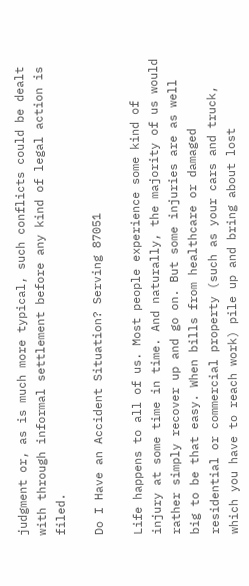judgment or, as is much more typical, such conflicts could be dealt with through informal settlement before any kind of legal action is filed.

Do I Have an Accident Situation? Serving 87051

Life happens to all of us. Most people experience some kind of injury at some time in time. And naturally, the majority of us would rather simply recover up and go on. But some injuries are as well big to be that easy. When bills from healthcare or damaged residential or commercial property (such as your cars and truck, which you have to reach work) pile up and bring about lost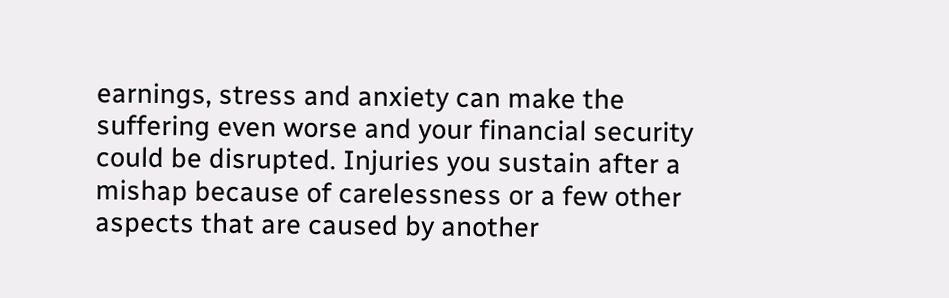earnings, stress and anxiety can make the suffering even worse and your financial security could be disrupted. Injuries you sustain after a mishap because of carelessness or a few other aspects that are caused by another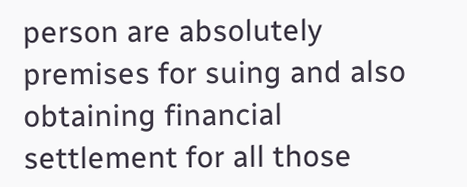person are absolutely premises for suing and also obtaining financial settlement for all those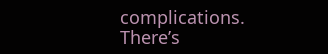complications. There’s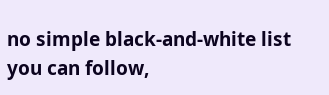no simple black-and-white list you can follow,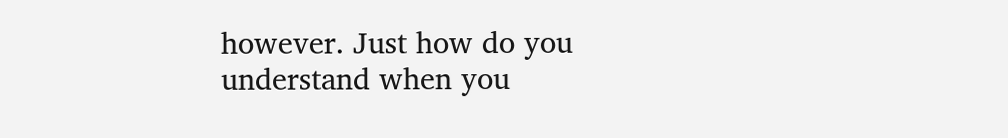however. Just how do you understand when you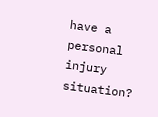have a personal injury situation?